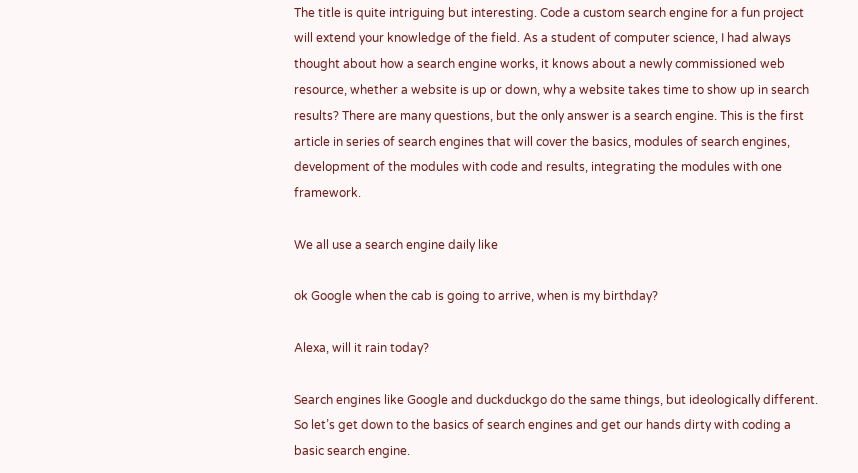The title is quite intriguing but interesting. Code a custom search engine for a fun project will extend your knowledge of the field. As a student of computer science, I had always thought about how a search engine works, it knows about a newly commissioned web resource, whether a website is up or down, why a website takes time to show up in search results? There are many questions, but the only answer is a search engine. This is the first article in series of search engines that will cover the basics, modules of search engines, development of the modules with code and results, integrating the modules with one framework.

We all use a search engine daily like

ok Google when the cab is going to arrive, when is my birthday?

Alexa, will it rain today?

Search engines like Google and duckduckgo do the same things, but ideologically different. So let’s get down to the basics of search engines and get our hands dirty with coding a basic search engine.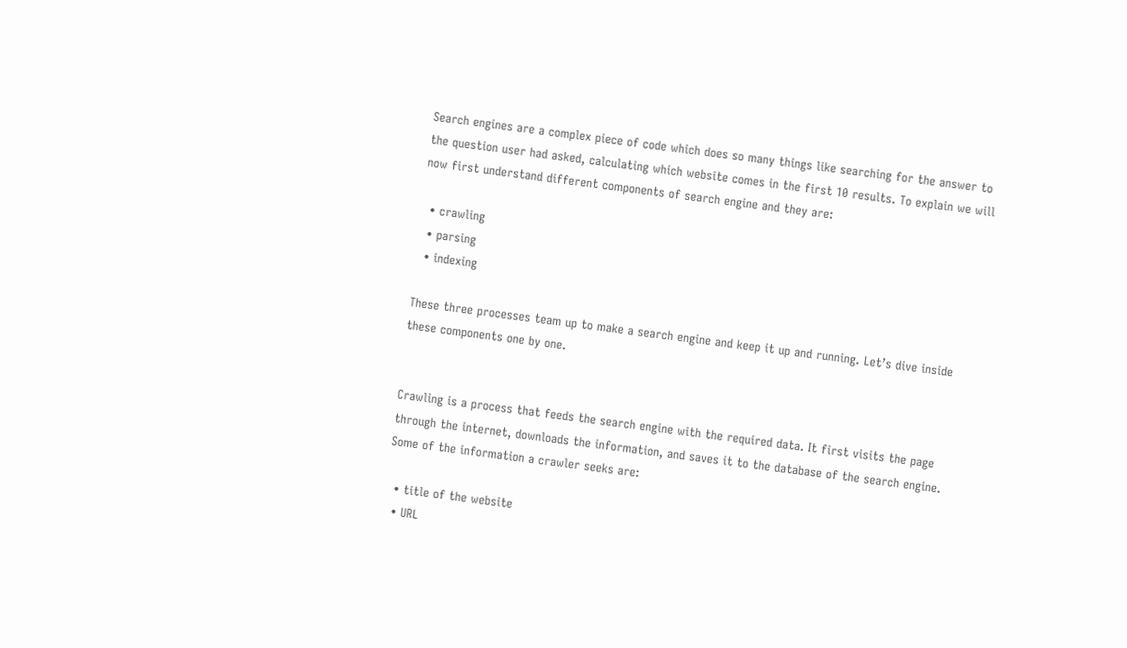Search engines are a complex piece of code which does so many things like searching for the answer to the question user had asked, calculating which website comes in the first 10 results. To explain we will now first understand different components of search engine and they are:

  • crawling
  • parsing
  • indexing

These three processes team up to make a search engine and keep it up and running. Let’s dive inside these components one by one.


Crawling is a process that feeds the search engine with the required data. It first visits the page through the internet, downloads the information, and saves it to the database of the search engine. Some of the information a crawler seeks are:

  • title of the website
  • URL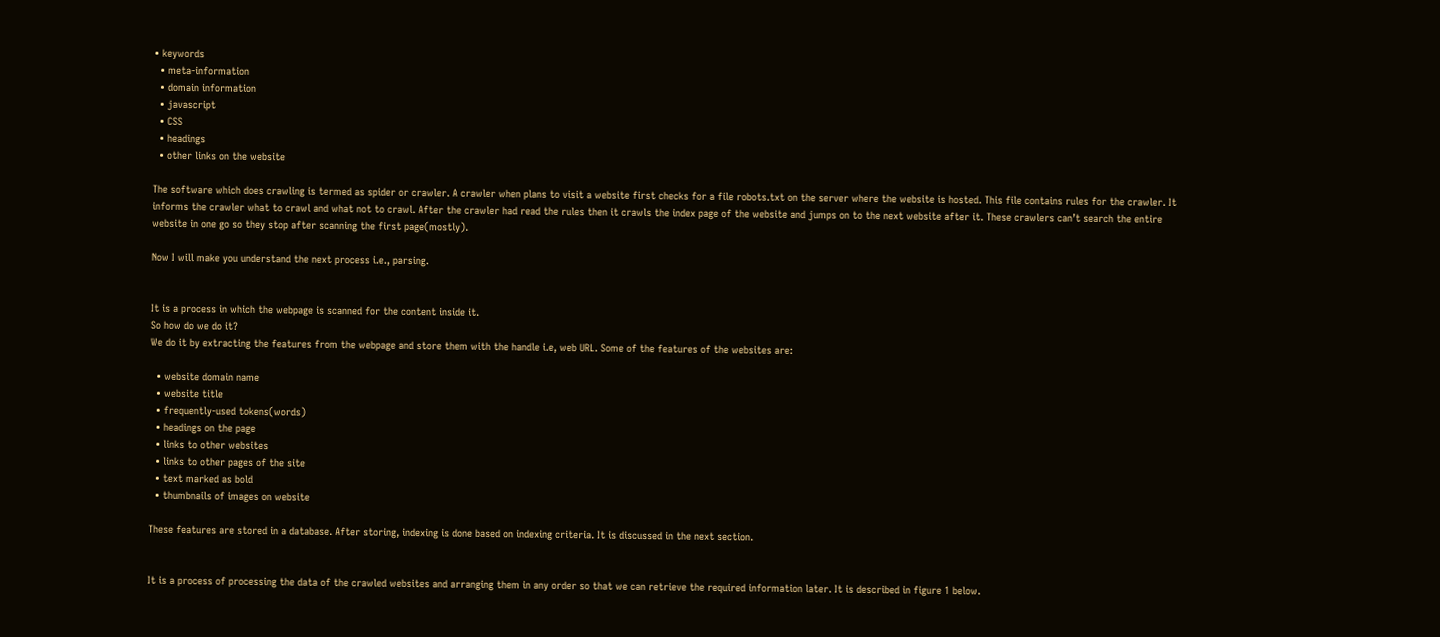• keywords
  • meta-information
  • domain information
  • javascript
  • CSS
  • headings
  • other links on the website

The software which does crawling is termed as spider or crawler. A crawler when plans to visit a website first checks for a file robots.txt on the server where the website is hosted. This file contains rules for the crawler. It informs the crawler what to crawl and what not to crawl. After the crawler had read the rules then it crawls the index page of the website and jumps on to the next website after it. These crawlers can’t search the entire website in one go so they stop after scanning the first page(mostly).

Now I will make you understand the next process i.e., parsing.


It is a process in which the webpage is scanned for the content inside it.
So how do we do it?
We do it by extracting the features from the webpage and store them with the handle i.e, web URL. Some of the features of the websites are:

  • website domain name
  • website title
  • frequently-used tokens(words)
  • headings on the page
  • links to other websites
  • links to other pages of the site
  • text marked as bold
  • thumbnails of images on website

These features are stored in a database. After storing, indexing is done based on indexing criteria. It is discussed in the next section.


It is a process of processing the data of the crawled websites and arranging them in any order so that we can retrieve the required information later. It is described in figure 1 below.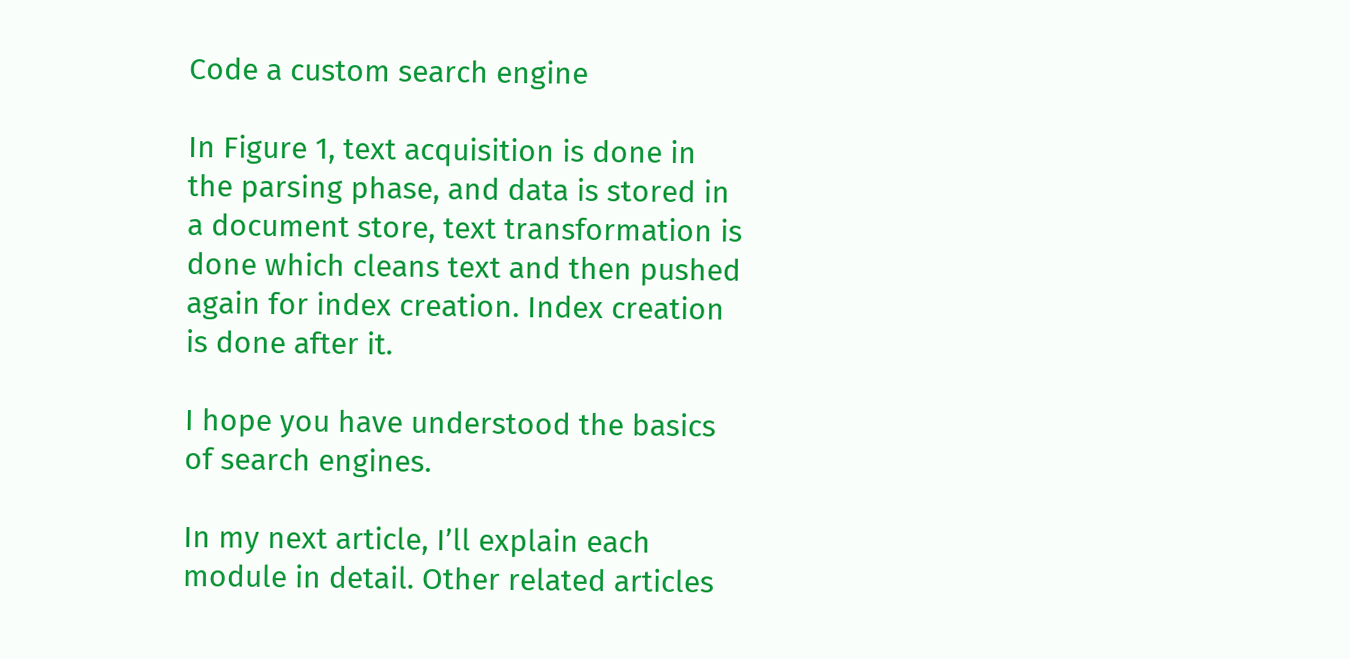Code a custom search engine

In Figure 1, text acquisition is done in the parsing phase, and data is stored in a document store, text transformation is done which cleans text and then pushed again for index creation. Index creation is done after it.

I hope you have understood the basics of search engines.

In my next article, I’ll explain each module in detail. Other related articles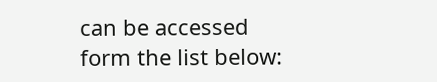can be accessed form the list below: